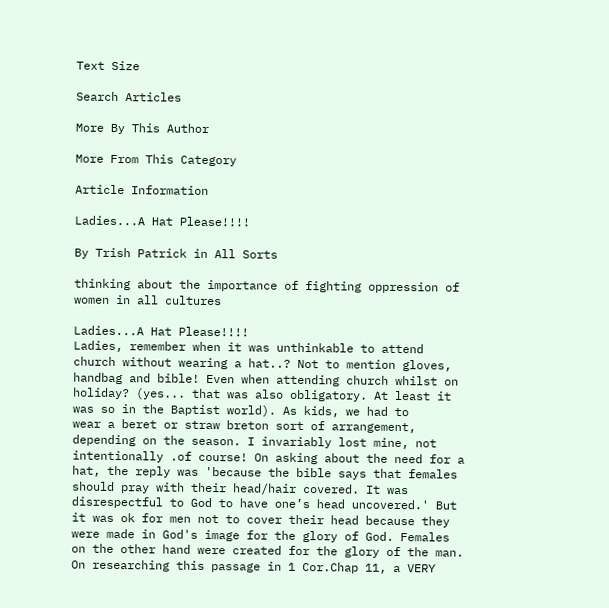Text Size

Search Articles

More By This Author

More From This Category

Article Information

Ladies...A Hat Please!!!!

By Trish Patrick in All Sorts

thinking about the importance of fighting oppression of women in all cultures

Ladies...A Hat Please!!!!
Ladies, remember when it was unthinkable to attend
church without wearing a hat..? Not to mention gloves, handbag and bible! Even when attending church whilst on holiday? (yes... that was also obligatory. At least it was so in the Baptist world). As kids, we had to
wear a beret or straw breton sort of arrangement, depending on the season. I invariably lost mine, not intentionally .of course! On asking about the need for a hat, the reply was 'because the bible says that females should pray with their head/hair covered. It was disrespectful to God to have one’s head uncovered.' But it was ok for men not to cover their head because they were made in God's image for the glory of God. Females on the other hand were created for the glory of the man. On researching this passage in 1 Cor.Chap 11, a VERY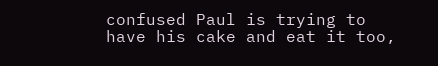confused Paul is trying to have his cake and eat it too,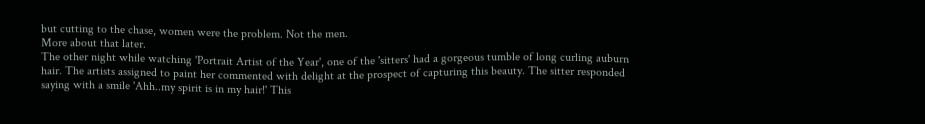but cutting to the chase, women were the problem. Not the men.
More about that later.
The other night while watching 'Portrait Artist of the Year', one of the 'sitters' had a gorgeous tumble of long curling auburn hair. The artists assigned to paint her commented with delight at the prospect of capturing this beauty. The sitter responded saying with a smile 'Ahh..my spirit is in my hair!' This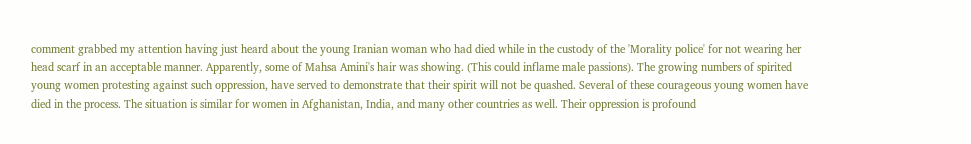comment grabbed my attention having just heard about the young Iranian woman who had died while in the custody of the 'Morality police' for not wearing her head scarf in an acceptable manner. Apparently, some of Mahsa Amini's hair was showing. (This could inflame male passions). The growing numbers of spirited young women protesting against such oppression, have served to demonstrate that their spirit will not be quashed. Several of these courageous young women have died in the process. The situation is similar for women in Afghanistan, India, and many other countries as well. Their oppression is profound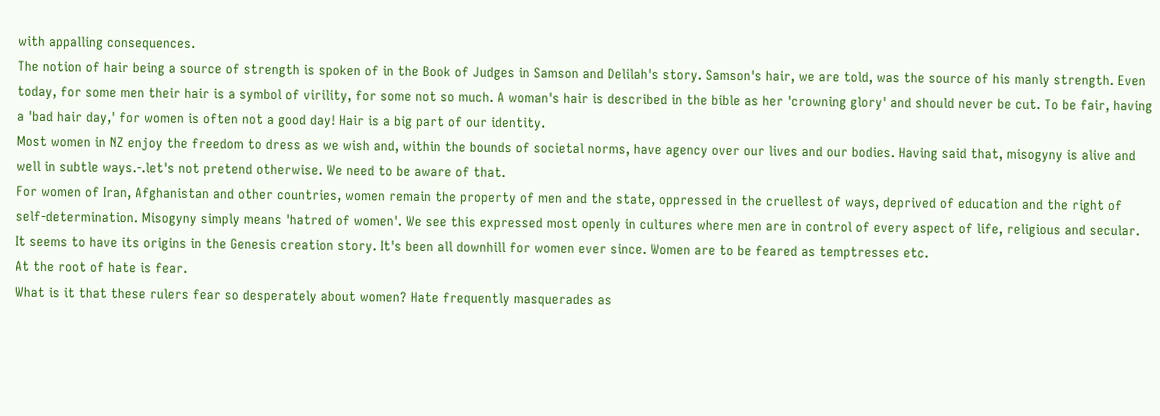with appalling consequences.
The notion of hair being a source of strength is spoken of in the Book of Judges in Samson and Delilah's story. Samson's hair, we are told, was the source of his manly strength. Even today, for some men their hair is a symbol of virility, for some not so much. A woman's hair is described in the bible as her 'crowning glory' and should never be cut. To be fair, having a 'bad hair day,' for women is often not a good day! Hair is a big part of our identity.
Most women in NZ enjoy the freedom to dress as we wish and, within the bounds of societal norms, have agency over our lives and our bodies. Having said that, misogyny is alive and well in subtle ways.-.let's not pretend otherwise. We need to be aware of that.
For women of Iran, Afghanistan and other countries, women remain the property of men and the state, oppressed in the cruellest of ways, deprived of education and the right of self-determination. Misogyny simply means 'hatred of women'. We see this expressed most openly in cultures where men are in control of every aspect of life, religious and secular. It seems to have its origins in the Genesis creation story. It's been all downhill for women ever since. Women are to be feared as temptresses etc.
At the root of hate is fear.
What is it that these rulers fear so desperately about women? Hate frequently masquerades as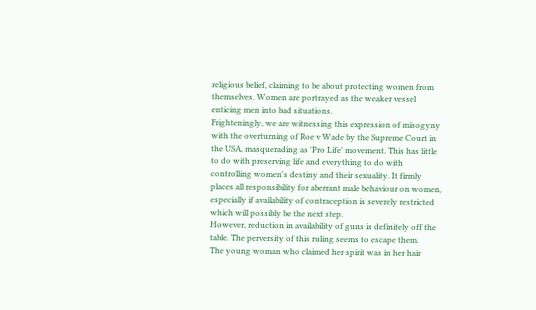religious belief, claiming to be about protecting women from themselves. Women are portrayed as the weaker vessel enticing men into bad situations.
Frighteningly, we are witnessing this expression of misogyny with the overturning of Roe v Wade by the Supreme Court in the USA, masquerading as 'Pro Life' movement. This has little to do with preserving life and everything to do with controlling women's destiny and their sexuality. It firmly places all responsibility for aberrant male behaviour on women, especially if availability of contraception is severely restricted which will possibly be the next step.
However, reduction in availability of guns is definitely off the table. The perversity of this ruling seems to escape them.
The young woman who claimed her spirit was in her hair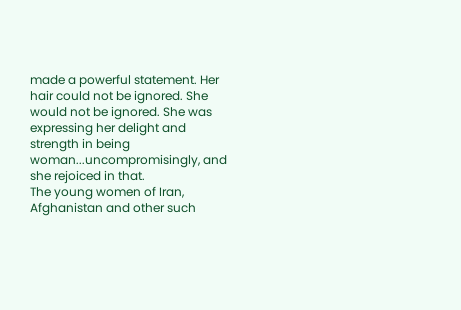made a powerful statement. Her hair could not be ignored. She would not be ignored. She was expressing her delight and strength in being woman...uncompromisingly, and she rejoiced in that.
The young women of Iran, Afghanistan and other such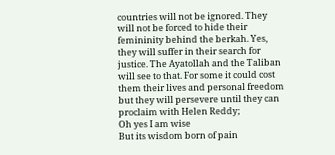countries will not be ignored. They will not be forced to hide their femininity behind the berkah. Yes, they will suffer in their search for justice. The Ayatollah and the Taliban will see to that. For some it could cost them their lives and personal freedom but they will persevere until they can proclaim with Helen Reddy;
Oh yes I am wise
But its wisdom born of pain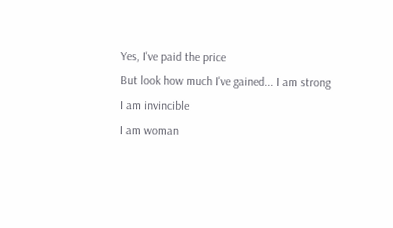Yes, I've paid the price
But look how much I've gained... I am strong
I am invincible
I am woman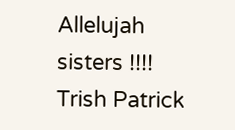Allelujah sisters !!!! Trish Patrick